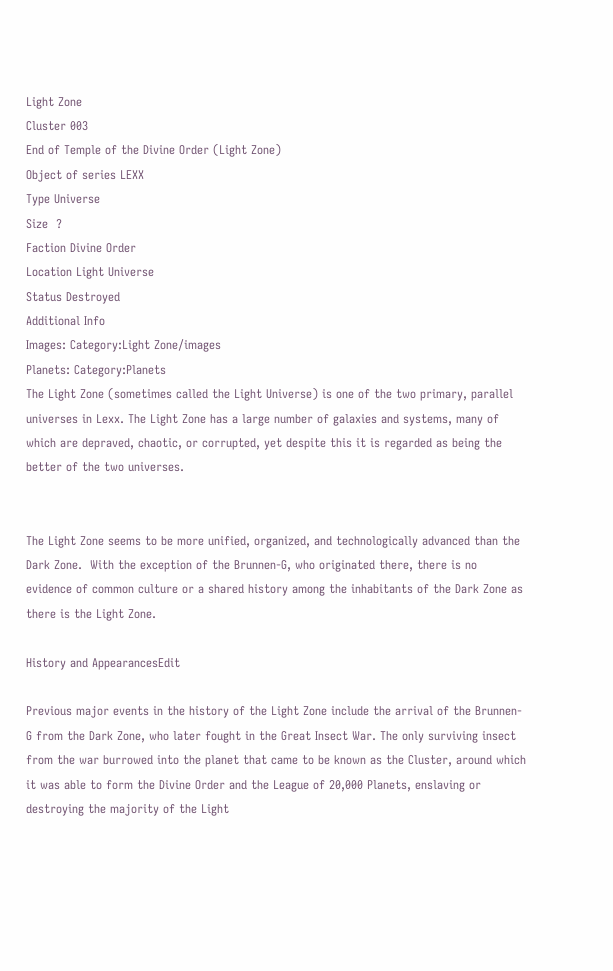Light Zone
Cluster 003
End of Temple of the Divine Order (Light Zone)
Object of series LEXX
Type Universe
Size  ?
Faction Divine Order
Location Light Universe
Status Destroyed
Additional Info
Images: Category:Light Zone/images
Planets: Category:Planets
The Light Zone (sometimes called the Light Universe) is one of the two primary, parallel universes in Lexx. The Light Zone has a large number of galaxies and systems, many of which are depraved, chaotic, or corrupted, yet despite this it is regarded as being the better of the two universes.


The Light Zone seems to be more unified, organized, and technologically advanced than the Dark Zone.  With the exception of the Brunnen-G, who originated there, there is no evidence of common culture or a shared history among the inhabitants of the Dark Zone as there is the Light Zone.

History and AppearancesEdit

Previous major events in the history of the Light Zone include the arrival of the Brunnen-G from the Dark Zone, who later fought in the Great Insect War. The only surviving insect from the war burrowed into the planet that came to be known as the Cluster, around which it was able to form the Divine Order and the League of 20,000 Planets, enslaving or destroying the majority of the Light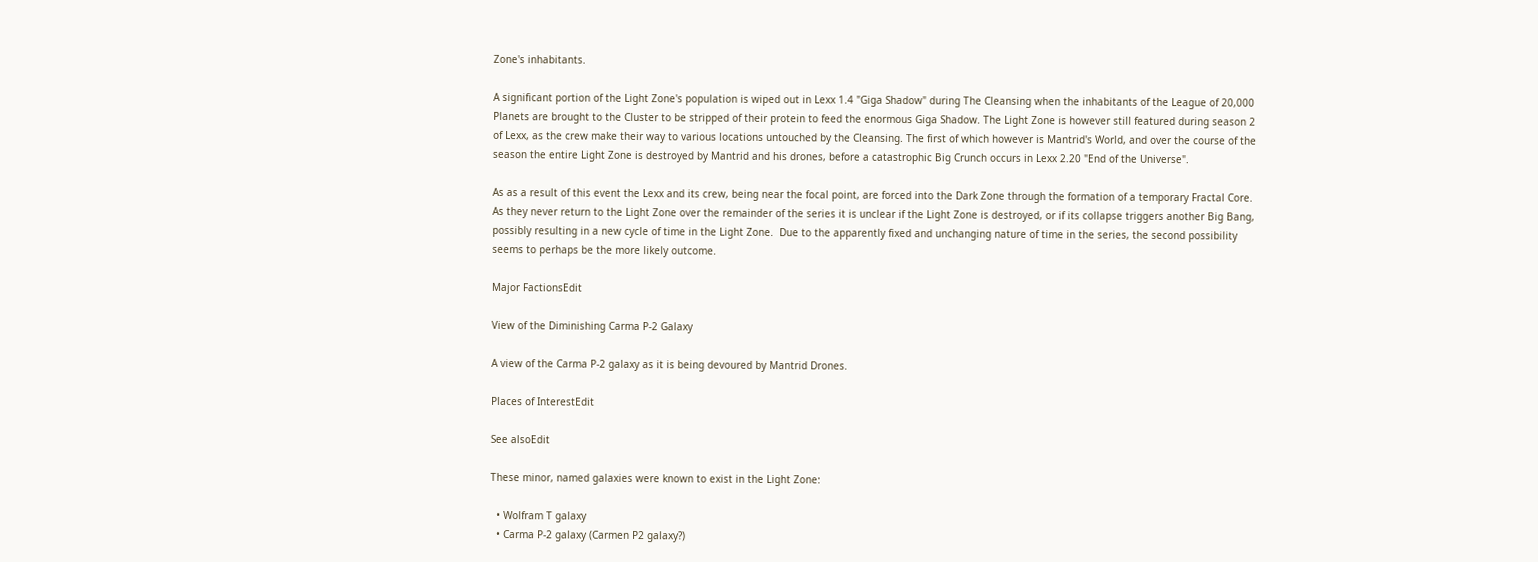Zone's inhabitants.

A significant portion of the Light Zone's population is wiped out in Lexx 1.4 "Giga Shadow" during The Cleansing when the inhabitants of the League of 20,000 Planets are brought to the Cluster to be stripped of their protein to feed the enormous Giga Shadow. The Light Zone is however still featured during season 2 of Lexx, as the crew make their way to various locations untouched by the Cleansing. The first of which however is Mantrid's World, and over the course of the season the entire Light Zone is destroyed by Mantrid and his drones, before a catastrophic Big Crunch occurs in Lexx 2.20 "End of the Universe".

As as a result of this event the Lexx and its crew, being near the focal point, are forced into the Dark Zone through the formation of a temporary Fractal Core. As they never return to the Light Zone over the remainder of the series it is unclear if the Light Zone is destroyed, or if its collapse triggers another Big Bang, possibly resulting in a new cycle of time in the Light Zone.  Due to the apparently fixed and unchanging nature of time in the series, the second possibility seems to perhaps be the more likely outcome.

Major FactionsEdit

View of the Diminishing Carma P-2 Galaxy

A view of the Carma P-2 galaxy as it is being devoured by Mantrid Drones.

Places of InterestEdit

See alsoEdit

These minor, named galaxies were known to exist in the Light Zone:

  • Wolfram T galaxy
  • Carma P-2 galaxy (Carmen P2 galaxy?)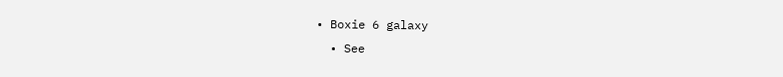• Boxie 6 galaxy
  • See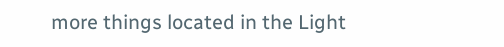more things located in the Light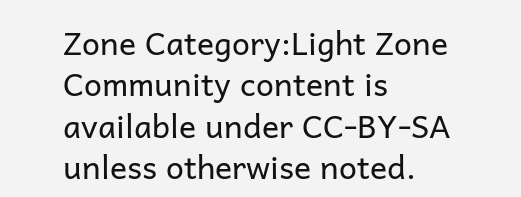Zone Category:Light Zone
Community content is available under CC-BY-SA unless otherwise noted.